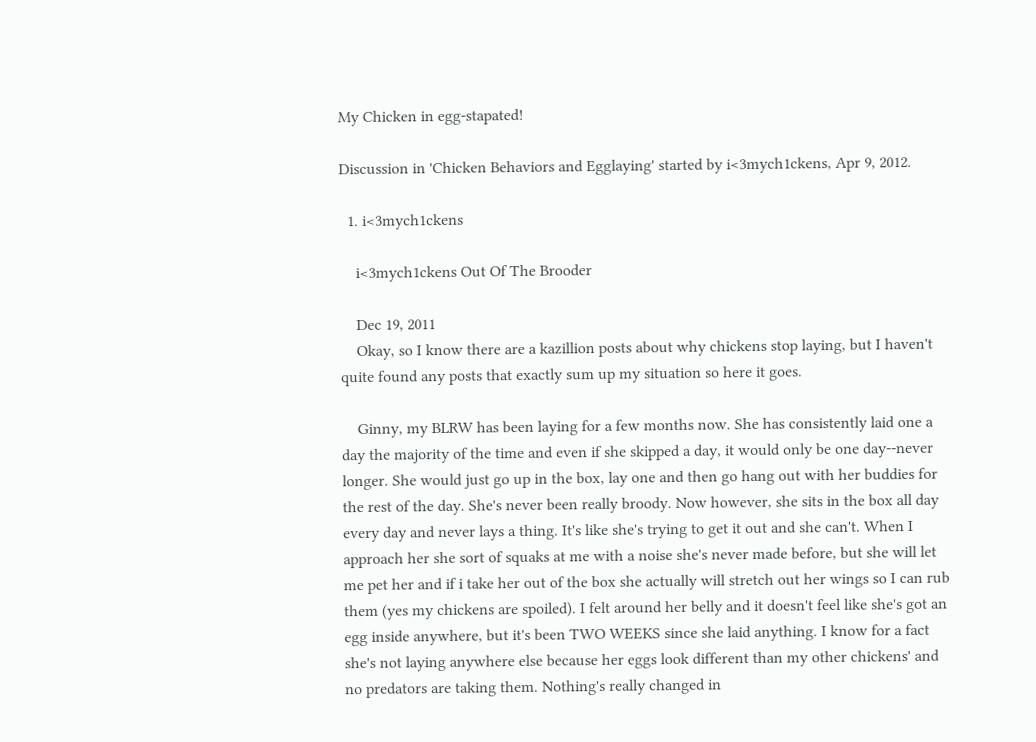My Chicken in egg-stapated!

Discussion in 'Chicken Behaviors and Egglaying' started by i<3mych1ckens, Apr 9, 2012.

  1. i<3mych1ckens

    i<3mych1ckens Out Of The Brooder

    Dec 19, 2011
    Okay, so I know there are a kazillion posts about why chickens stop laying, but I haven't quite found any posts that exactly sum up my situation so here it goes.

    Ginny, my BLRW has been laying for a few months now. She has consistently laid one a day the majority of the time and even if she skipped a day, it would only be one day--never longer. She would just go up in the box, lay one and then go hang out with her buddies for the rest of the day. She's never been really broody. Now however, she sits in the box all day every day and never lays a thing. It's like she's trying to get it out and she can't. When I approach her she sort of squaks at me with a noise she's never made before, but she will let me pet her and if i take her out of the box she actually will stretch out her wings so I can rub them (yes my chickens are spoiled). I felt around her belly and it doesn't feel like she's got an egg inside anywhere, but it's been TWO WEEKS since she laid anything. I know for a fact she's not laying anywhere else because her eggs look different than my other chickens' and no predators are taking them. Nothing's really changed in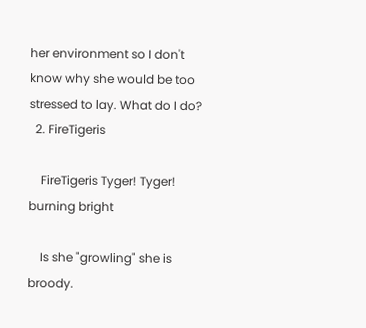her environment so I don't know why she would be too stressed to lay. What do I do?
  2. FireTigeris

    FireTigeris Tyger! Tyger! burning bright

    Is she "growling" she is broody.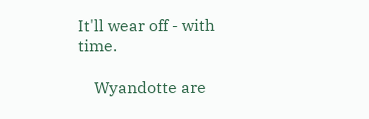It'll wear off - with time.

    Wyandotte are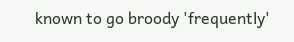known to go broody 'frequently'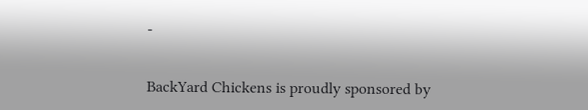-


BackYard Chickens is proudly sponsored by